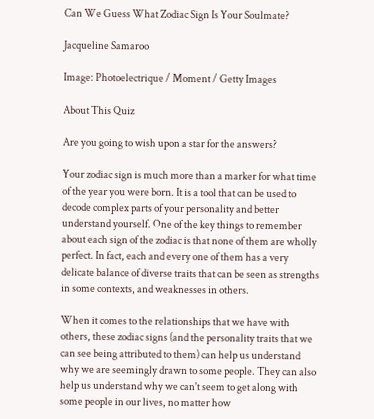Can We Guess What Zodiac Sign Is Your Soulmate?

Jacqueline Samaroo

Image: Photoelectrique / Moment / Getty Images

About This Quiz

Are you going to wish upon a star for the answers?

Your zodiac sign is much more than a marker for what time of the year you were born. It is a tool that can be used to decode complex parts of your personality and better understand yourself. One of the key things to remember about each sign of the zodiac is that none of them are wholly perfect. In fact, each and every one of them has a very delicate balance of diverse traits that can be seen as strengths in some contexts, and weaknesses in others.

When it comes to the relationships that we have with others, these zodiac signs (and the personality traits that we can see being attributed to them) can help us understand why we are seemingly drawn to some people. They can also help us understand why we can't seem to get along with some people in our lives, no matter how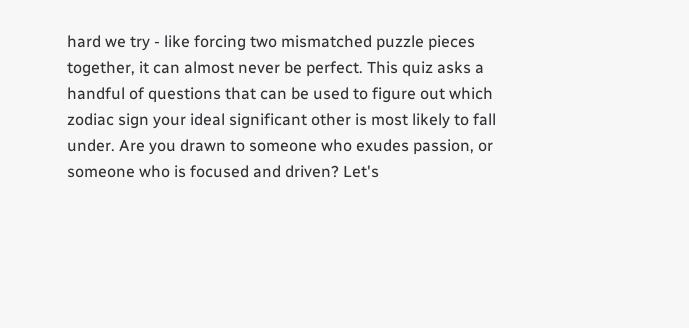hard we try - like forcing two mismatched puzzle pieces together, it can almost never be perfect. This quiz asks a handful of questions that can be used to figure out which zodiac sign your ideal significant other is most likely to fall under. Are you drawn to someone who exudes passion, or someone who is focused and driven? Let's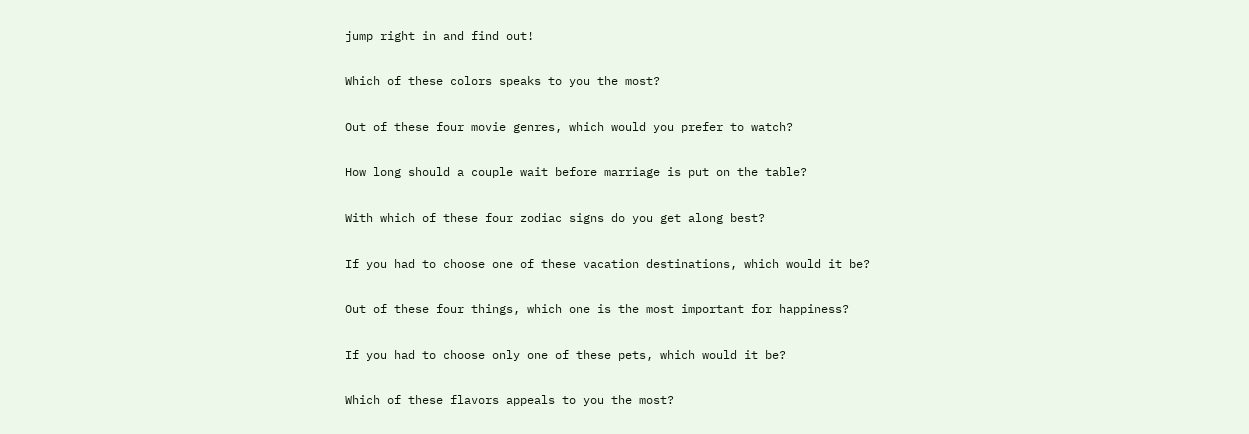jump right in and find out!

Which of these colors speaks to you the most?

Out of these four movie genres, which would you prefer to watch?

How long should a couple wait before marriage is put on the table?

With which of these four zodiac signs do you get along best?

If you had to choose one of these vacation destinations, which would it be?

Out of these four things, which one is the most important for happiness?

If you had to choose only one of these pets, which would it be?

Which of these flavors appeals to you the most?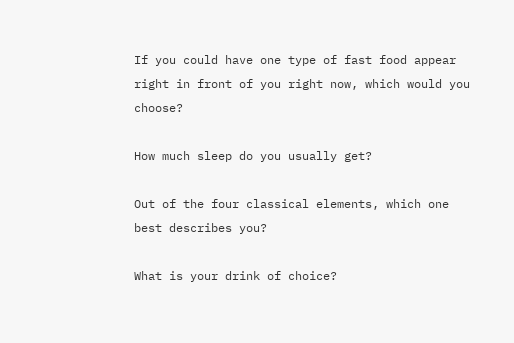If you could have one type of fast food appear right in front of you right now, which would you choose?

How much sleep do you usually get?

Out of the four classical elements, which one best describes you?

What is your drink of choice?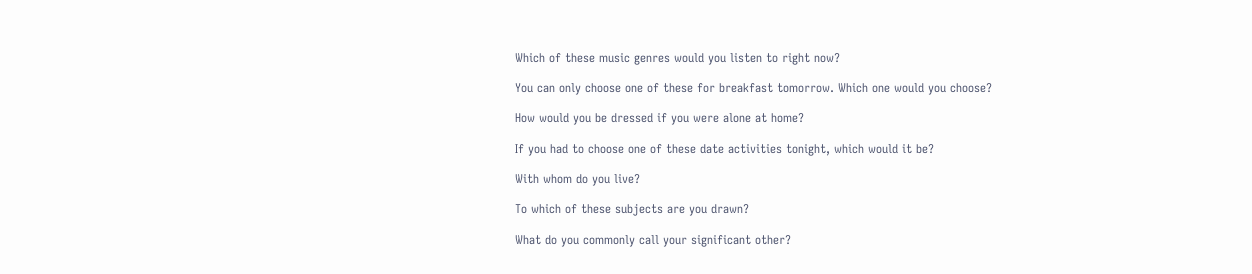Which of these music genres would you listen to right now?

You can only choose one of these for breakfast tomorrow. Which one would you choose?

How would you be dressed if you were alone at home?

If you had to choose one of these date activities tonight, which would it be?

With whom do you live?

To which of these subjects are you drawn?

What do you commonly call your significant other?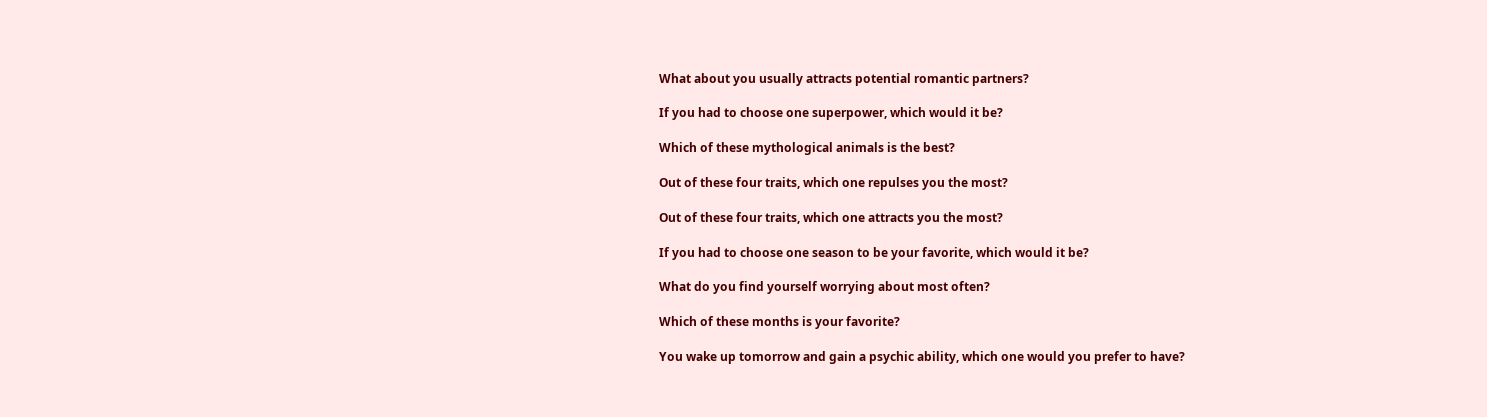What about you usually attracts potential romantic partners?

If you had to choose one superpower, which would it be?

Which of these mythological animals is the best?

Out of these four traits, which one repulses you the most?

Out of these four traits, which one attracts you the most?

If you had to choose one season to be your favorite, which would it be?

What do you find yourself worrying about most often?

Which of these months is your favorite?

You wake up tomorrow and gain a psychic ability, which one would you prefer to have?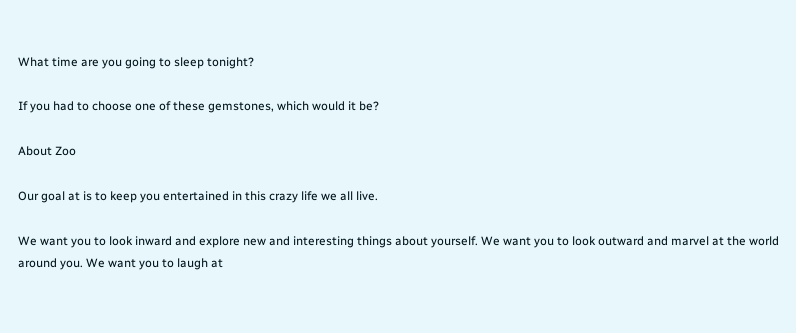What time are you going to sleep tonight?

If you had to choose one of these gemstones, which would it be?

About Zoo

Our goal at is to keep you entertained in this crazy life we all live.

We want you to look inward and explore new and interesting things about yourself. We want you to look outward and marvel at the world around you. We want you to laugh at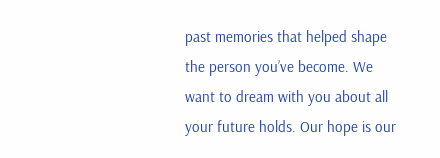past memories that helped shape the person you’ve become. We want to dream with you about all your future holds. Our hope is our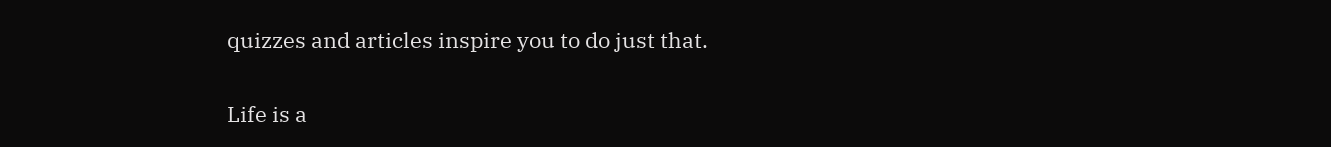quizzes and articles inspire you to do just that.

Life is a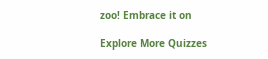zoo! Embrace it on

Explore More Quizzes